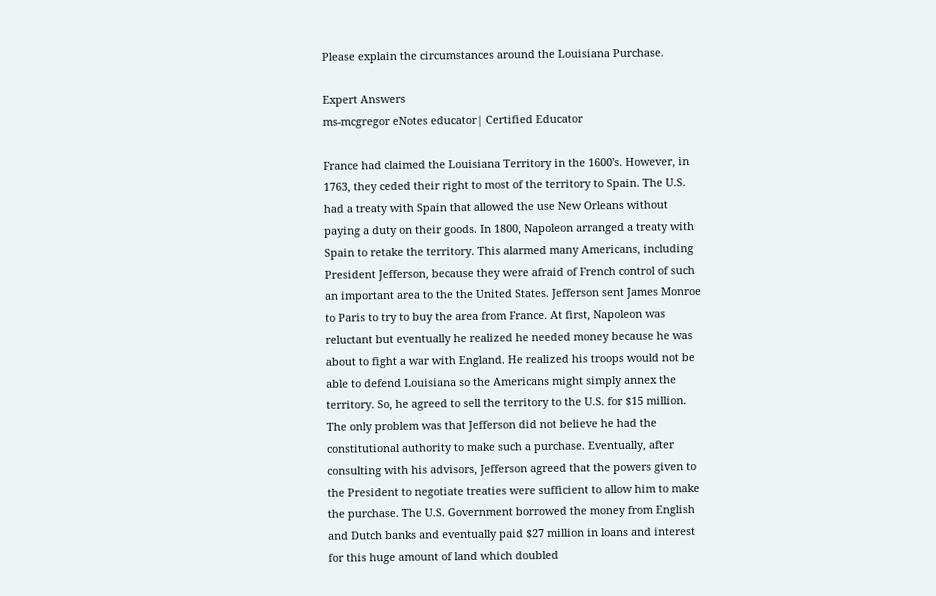Please explain the circumstances around the Louisiana Purchase.

Expert Answers
ms-mcgregor eNotes educator| Certified Educator

France had claimed the Louisiana Territory in the 1600's. However, in 1763, they ceded their right to most of the territory to Spain. The U.S. had a treaty with Spain that allowed the use New Orleans without paying a duty on their goods. In 1800, Napoleon arranged a treaty with Spain to retake the territory. This alarmed many Americans, including President Jefferson, because they were afraid of French control of such an important area to the the United States. Jefferson sent James Monroe to Paris to try to buy the area from France. At first, Napoleon was reluctant but eventually he realized he needed money because he was about to fight a war with England. He realized his troops would not be able to defend Louisiana so the Americans might simply annex the territory. So, he agreed to sell the territory to the U.S. for $15 million. The only problem was that Jefferson did not believe he had the constitutional authority to make such a purchase. Eventually, after consulting with his advisors, Jefferson agreed that the powers given to the President to negotiate treaties were sufficient to allow him to make the purchase. The U.S. Government borrowed the money from English and Dutch banks and eventually paid $27 million in loans and interest for this huge amount of land which doubled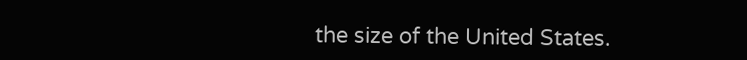the size of the United States.